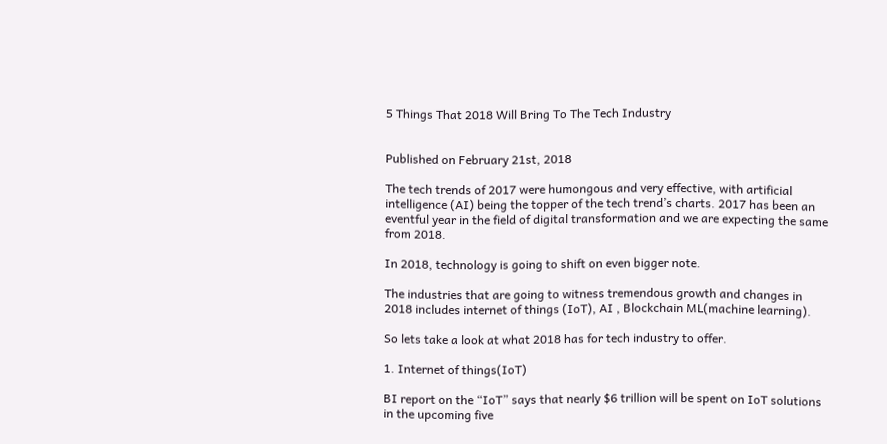5 Things That 2018 Will Bring To The Tech Industry


Published on February 21st, 2018

The tech trends of 2017 were humongous and very effective, with artificial intelligence (AI) being the topper of the tech trend’s charts. 2017 has been an eventful year in the field of digital transformation and we are expecting the same from 2018.

In 2018, technology is going to shift on even bigger note.

The industries that are going to witness tremendous growth and changes in 2018 includes internet of things (IoT), AI , Blockchain ML(machine learning).

So lets take a look at what 2018 has for tech industry to offer.

1. Internet of things(IoT)

BI report on the “IoT” says that nearly $6 trillion will be spent on IoT solutions in the upcoming five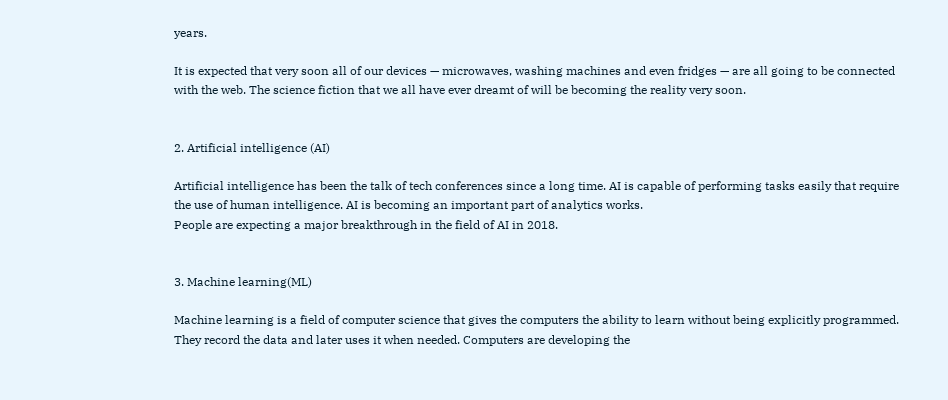years.

It is expected that very soon all of our devices — microwaves, washing machines and even fridges — are all going to be connected with the web. The science fiction that we all have ever dreamt of will be becoming the reality very soon.


2. Artificial intelligence (AI)

Artificial intelligence has been the talk of tech conferences since a long time. AI is capable of performing tasks easily that require the use of human intelligence. AI is becoming an important part of analytics works.
People are expecting a major breakthrough in the field of AI in 2018.


3. Machine learning(ML)

Machine learning is a field of computer science that gives the computers the ability to learn without being explicitly programmed. They record the data and later uses it when needed. Computers are developing the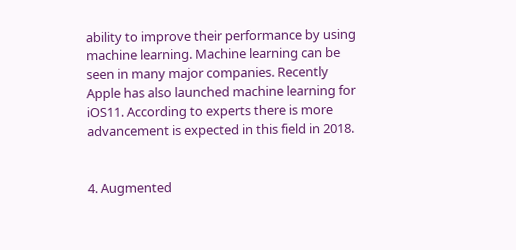ability to improve their performance by using machine learning. Machine learning can be seen in many major companies. Recently Apple has also launched machine learning for iOS11. According to experts there is more advancement is expected in this field in 2018.


4. Augmented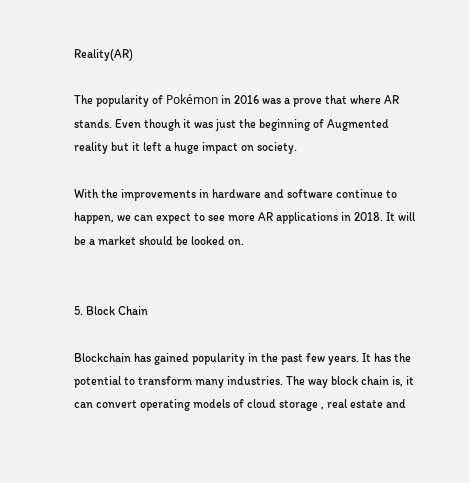Reality(AR)

The popularity of Pokémon in 2016 was a prove that where AR stands. Even though it was just the beginning of Augmented reality but it left a huge impact on society.

With the improvements in hardware and software continue to happen, we can expect to see more AR applications in 2018. It will be a market should be looked on.


5. Block Chain

Blockchain has gained popularity in the past few years. It has the potential to transform many industries. The way block chain is, it can convert operating models of cloud storage , real estate and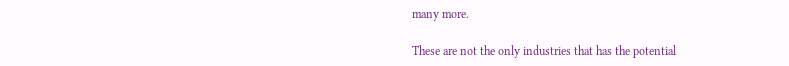many more.

These are not the only industries that has the potential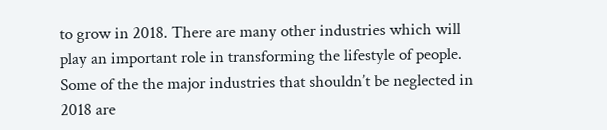to grow in 2018. There are many other industries which will play an important role in transforming the lifestyle of people. Some of the the major industries that shouldn’t be neglected in 2018 are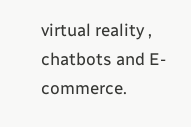virtual reality , chatbots and E-commerce.